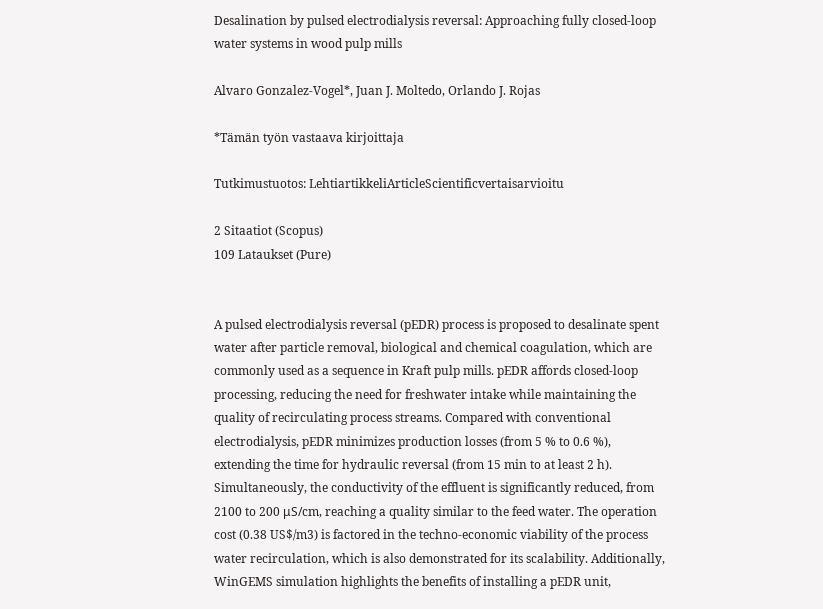Desalination by pulsed electrodialysis reversal: Approaching fully closed-loop water systems in wood pulp mills

Alvaro Gonzalez-Vogel*, Juan J. Moltedo, Orlando J. Rojas

*Tämän työn vastaava kirjoittaja

Tutkimustuotos: LehtiartikkeliArticleScientificvertaisarvioitu

2 Sitaatiot (Scopus)
109 Lataukset (Pure)


A pulsed electrodialysis reversal (pEDR) process is proposed to desalinate spent water after particle removal, biological and chemical coagulation, which are commonly used as a sequence in Kraft pulp mills. pEDR affords closed-loop processing, reducing the need for freshwater intake while maintaining the quality of recirculating process streams. Compared with conventional electrodialysis, pEDR minimizes production losses (from 5 % to 0.6 %), extending the time for hydraulic reversal (from 15 min to at least 2 h). Simultaneously, the conductivity of the effluent is significantly reduced, from 2100 to 200 μS/cm, reaching a quality similar to the feed water. The operation cost (0.38 US$/m3) is factored in the techno-economic viability of the process water recirculation, which is also demonstrated for its scalability. Additionally, WinGEMS simulation highlights the benefits of installing a pEDR unit,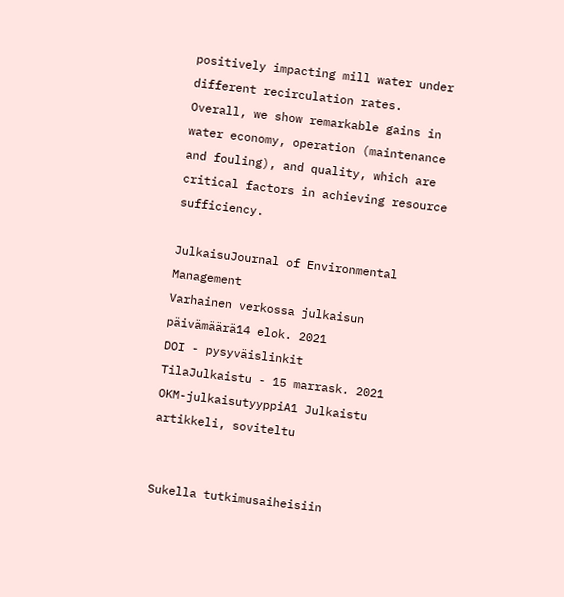positively impacting mill water under different recirculation rates. Overall, we show remarkable gains in water economy, operation (maintenance and fouling), and quality, which are critical factors in achieving resource sufficiency.

JulkaisuJournal of Environmental Management
Varhainen verkossa julkaisun päivämäärä14 elok. 2021
DOI - pysyväislinkit
TilaJulkaistu - 15 marrask. 2021
OKM-julkaisutyyppiA1 Julkaistu artikkeli, soviteltu


Sukella tutkimusaiheisiin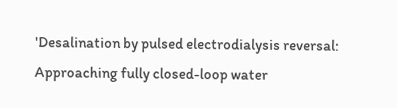'Desalination by pulsed electrodialysis reversal: Approaching fully closed-loop water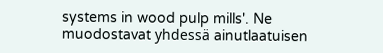systems in wood pulp mills'. Ne muodostavat yhdessä ainutlaatuisen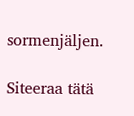sormenjäljen.

Siteeraa tätä